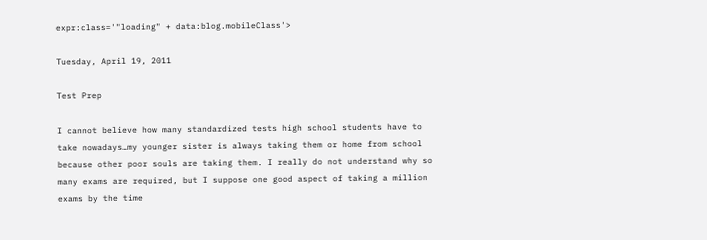expr:class='"loading" + data:blog.mobileClass'>

Tuesday, April 19, 2011

Test Prep

I cannot believe how many standardized tests high school students have to take nowadays…my younger sister is always taking them or home from school because other poor souls are taking them. I really do not understand why so many exams are required, but I suppose one good aspect of taking a million exams by the time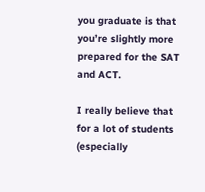you graduate is that you’re slightly more prepared for the SAT and ACT.

I really believe that for a lot of students (especially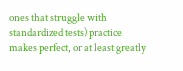ones that struggle with standardized tests) practice makes perfect, or at least greatly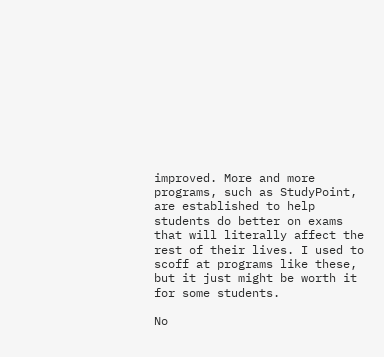improved. More and more programs, such as StudyPoint, are established to help students do better on exams that will literally affect the rest of their lives. I used to scoff at programs like these, but it just might be worth it for some students.

No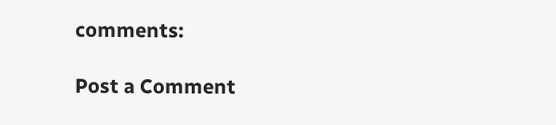comments:

Post a Comment